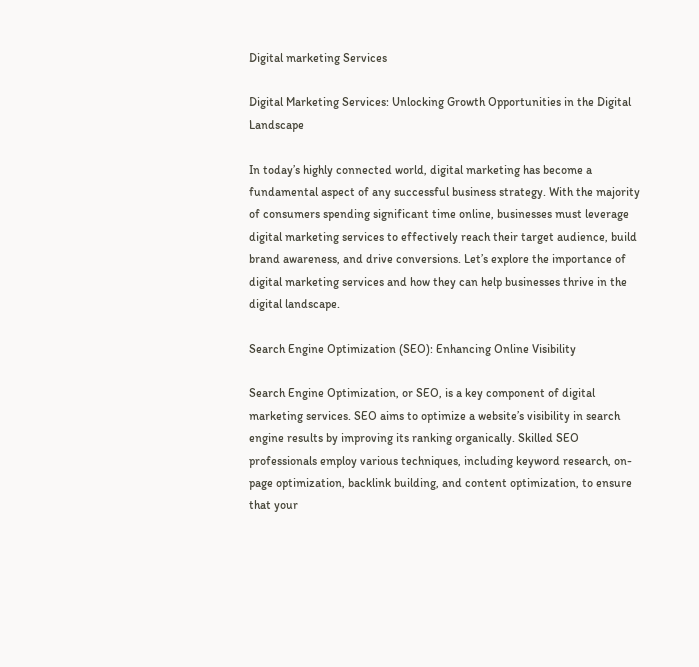Digital marketing Services

Digital Marketing Services: Unlocking Growth Opportunities in the Digital Landscape

In today’s highly connected world, digital marketing has become a fundamental aspect of any successful business strategy. With the majority of consumers spending significant time online, businesses must leverage digital marketing services to effectively reach their target audience, build brand awareness, and drive conversions. Let’s explore the importance of digital marketing services and how they can help businesses thrive in the digital landscape.

Search Engine Optimization (SEO): Enhancing Online Visibility

Search Engine Optimization, or SEO, is a key component of digital marketing services. SEO aims to optimize a website’s visibility in search engine results by improving its ranking organically. Skilled SEO professionals employ various techniques, including keyword research, on-page optimization, backlink building, and content optimization, to ensure that your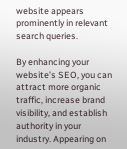website appears prominently in relevant search queries.

By enhancing your website’s SEO, you can attract more organic traffic, increase brand visibility, and establish authority in your industry. Appearing on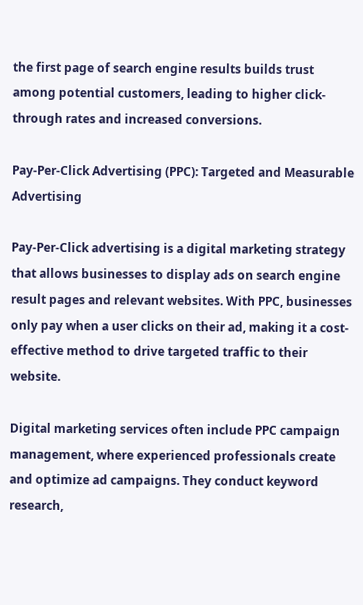the first page of search engine results builds trust among potential customers, leading to higher click-through rates and increased conversions.

Pay-Per-Click Advertising (PPC): Targeted and Measurable Advertising

Pay-Per-Click advertising is a digital marketing strategy that allows businesses to display ads on search engine result pages and relevant websites. With PPC, businesses only pay when a user clicks on their ad, making it a cost-effective method to drive targeted traffic to their website.

Digital marketing services often include PPC campaign management, where experienced professionals create and optimize ad campaigns. They conduct keyword research,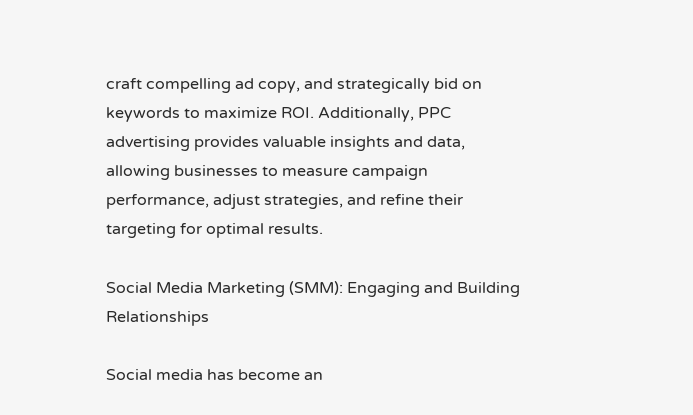craft compelling ad copy, and strategically bid on keywords to maximize ROI. Additionally, PPC advertising provides valuable insights and data, allowing businesses to measure campaign performance, adjust strategies, and refine their targeting for optimal results.

Social Media Marketing (SMM): Engaging and Building Relationships

Social media has become an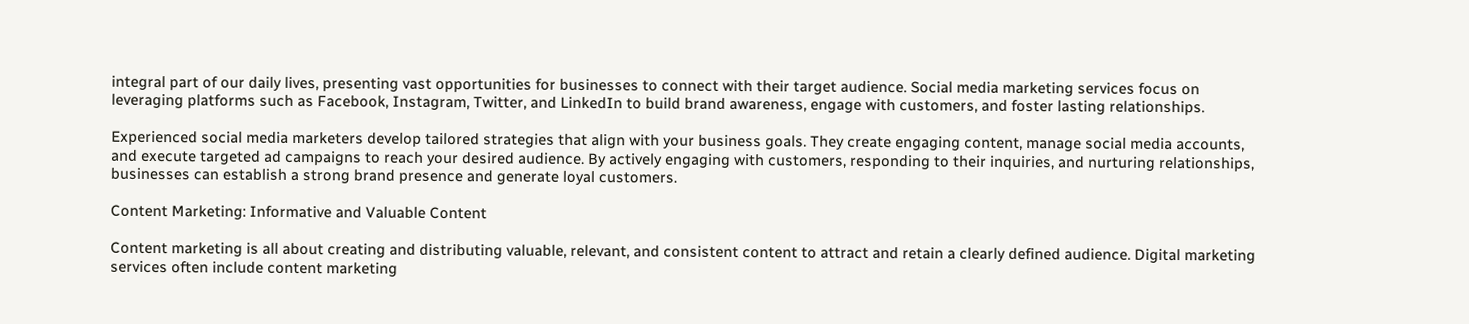integral part of our daily lives, presenting vast opportunities for businesses to connect with their target audience. Social media marketing services focus on leveraging platforms such as Facebook, Instagram, Twitter, and LinkedIn to build brand awareness, engage with customers, and foster lasting relationships.

Experienced social media marketers develop tailored strategies that align with your business goals. They create engaging content, manage social media accounts, and execute targeted ad campaigns to reach your desired audience. By actively engaging with customers, responding to their inquiries, and nurturing relationships, businesses can establish a strong brand presence and generate loyal customers.

Content Marketing: Informative and Valuable Content

Content marketing is all about creating and distributing valuable, relevant, and consistent content to attract and retain a clearly defined audience. Digital marketing services often include content marketing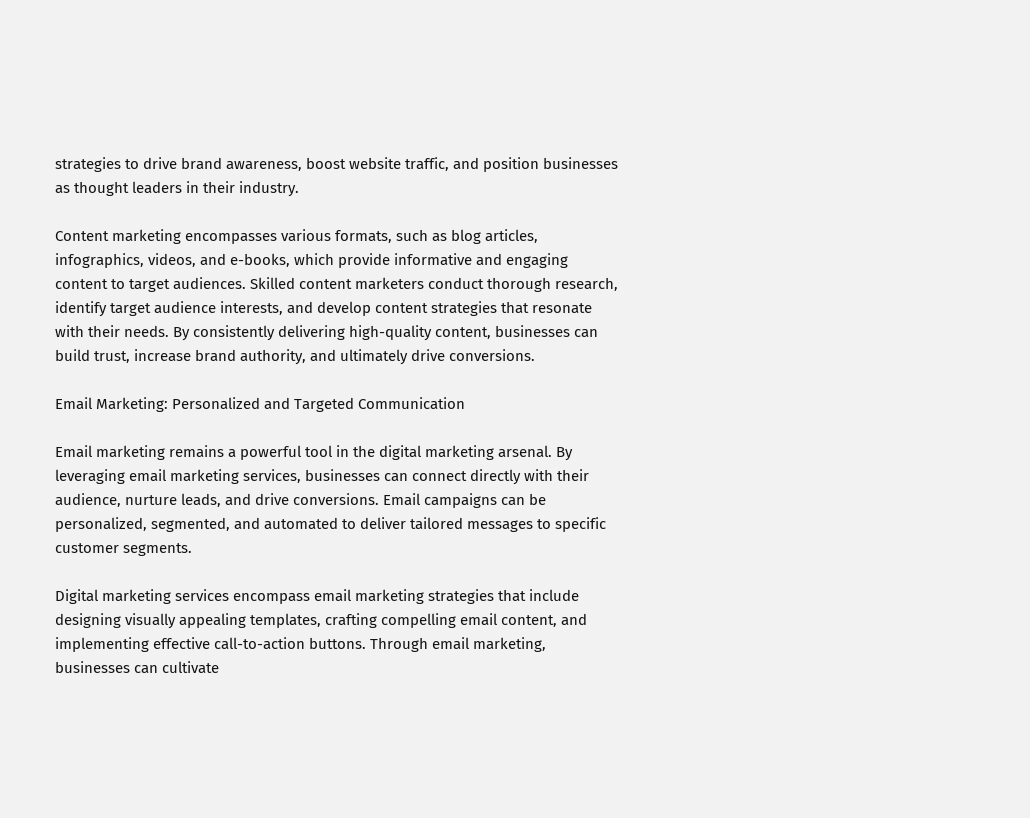strategies to drive brand awareness, boost website traffic, and position businesses as thought leaders in their industry.

Content marketing encompasses various formats, such as blog articles, infographics, videos, and e-books, which provide informative and engaging content to target audiences. Skilled content marketers conduct thorough research, identify target audience interests, and develop content strategies that resonate with their needs. By consistently delivering high-quality content, businesses can build trust, increase brand authority, and ultimately drive conversions.

Email Marketing: Personalized and Targeted Communication

Email marketing remains a powerful tool in the digital marketing arsenal. By leveraging email marketing services, businesses can connect directly with their audience, nurture leads, and drive conversions. Email campaigns can be personalized, segmented, and automated to deliver tailored messages to specific customer segments.

Digital marketing services encompass email marketing strategies that include designing visually appealing templates, crafting compelling email content, and implementing effective call-to-action buttons. Through email marketing, businesses can cultivate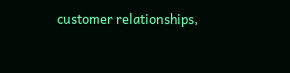customer relationships,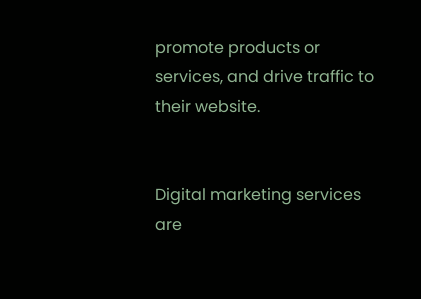promote products or services, and drive traffic to their website.


Digital marketing services are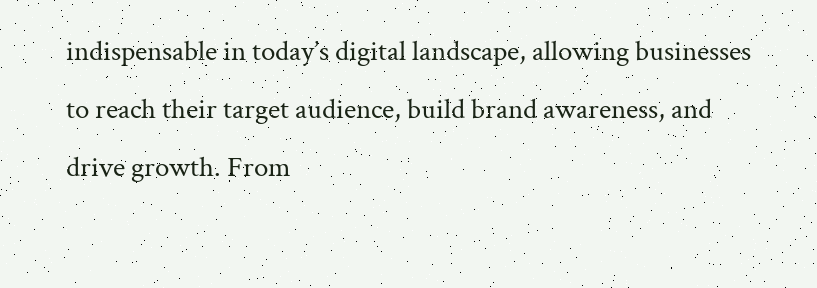indispensable in today’s digital landscape, allowing businesses to reach their target audience, build brand awareness, and drive growth. From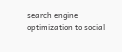search engine optimization to social